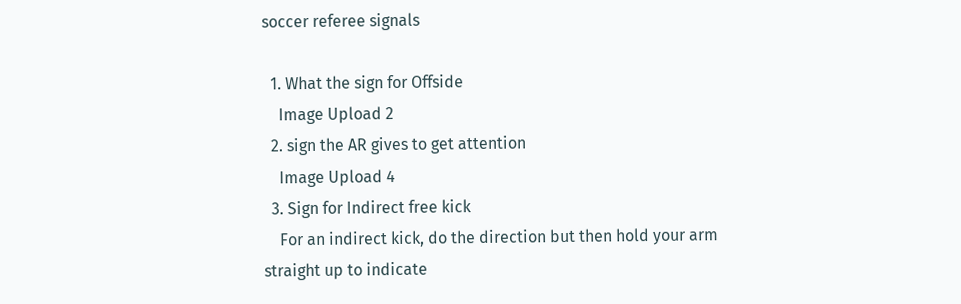soccer referee signals

  1. What the sign for Offside
    Image Upload 2
  2. sign the AR gives to get attention
    Image Upload 4
  3. Sign for Indirect free kick
    For an indirect kick, do the direction but then hold your arm straight up to indicate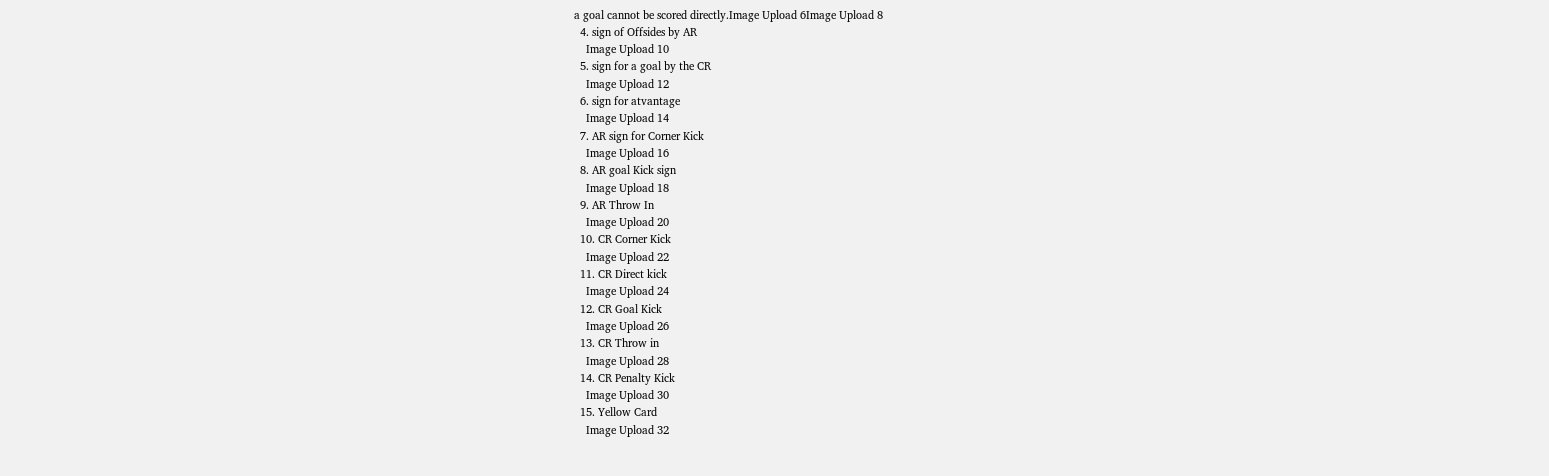a goal cannot be scored directly.Image Upload 6Image Upload 8
  4. sign of Offsides by AR
    Image Upload 10
  5. sign for a goal by the CR
    Image Upload 12
  6. sign for atvantage
    Image Upload 14
  7. AR sign for Corner Kick
    Image Upload 16
  8. AR goal Kick sign
    Image Upload 18
  9. AR Throw In
    Image Upload 20
  10. CR Corner Kick
    Image Upload 22
  11. CR Direct kick
    Image Upload 24
  12. CR Goal Kick
    Image Upload 26
  13. CR Throw in
    Image Upload 28
  14. CR Penalty Kick
    Image Upload 30
  15. Yellow Card
    Image Upload 32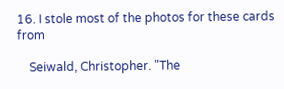16. I stole most of the photos for these cards from

    Seiwald, Christopher. "The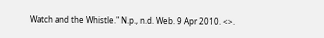Watch and the Whistle." N.p., n.d. Web. 9 Apr 2010. <>.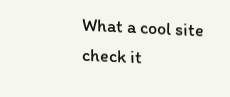What a cool site check it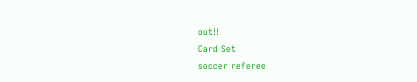out!!
Card Set
soccer referee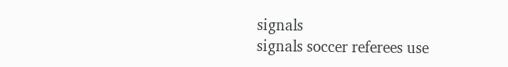signals
signals soccer referees use